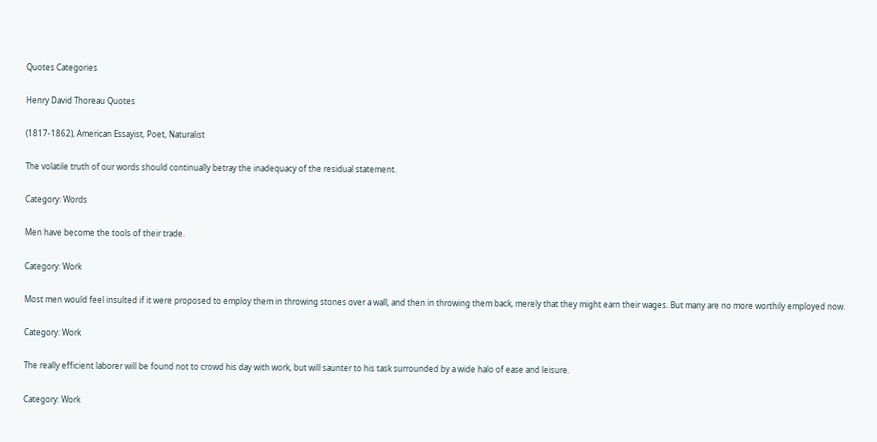Quotes Categories

Henry David Thoreau Quotes

(1817-1862), American Essayist, Poet, Naturalist

The volatile truth of our words should continually betray the inadequacy of the residual statement.

Category: Words

Men have become the tools of their trade.

Category: Work

Most men would feel insulted if it were proposed to employ them in throwing stones over a wall, and then in throwing them back, merely that they might earn their wages. But many are no more worthily employed now.

Category: Work

The really efficient laborer will be found not to crowd his day with work, but will saunter to his task surrounded by a wide halo of ease and leisure.

Category: Work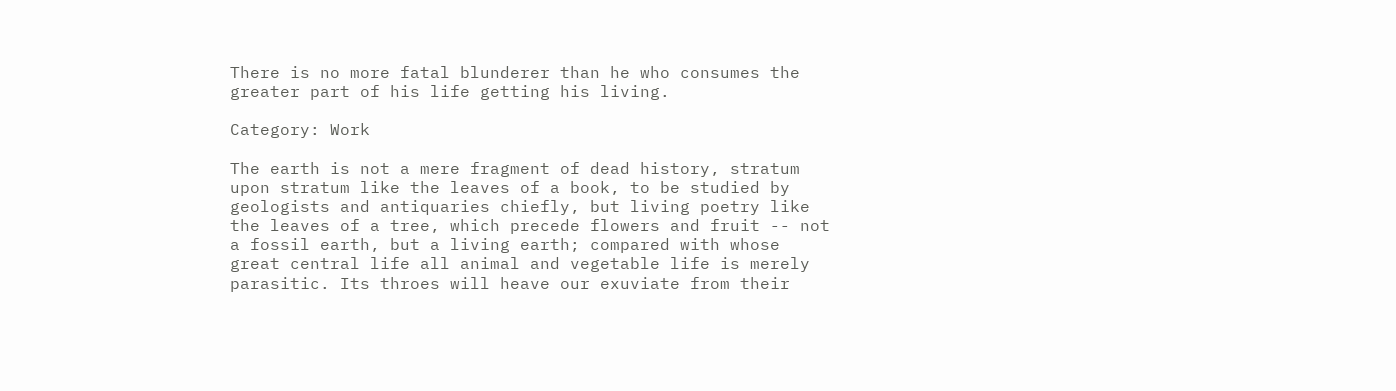There is no more fatal blunderer than he who consumes the greater part of his life getting his living.

Category: Work

The earth is not a mere fragment of dead history, stratum upon stratum like the leaves of a book, to be studied by geologists and antiquaries chiefly, but living poetry like the leaves of a tree, which precede flowers and fruit -- not a fossil earth, but a living earth; compared with whose great central life all animal and vegetable life is merely parasitic. Its throes will heave our exuviate from their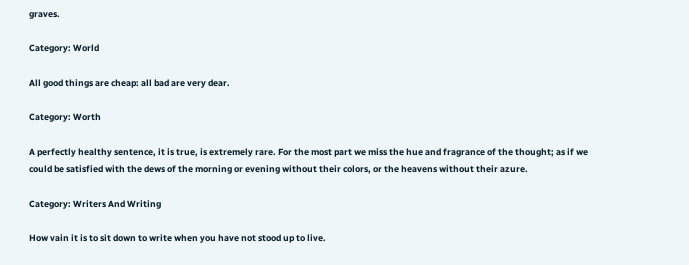graves.

Category: World

All good things are cheap: all bad are very dear.

Category: Worth

A perfectly healthy sentence, it is true, is extremely rare. For the most part we miss the hue and fragrance of the thought; as if we could be satisfied with the dews of the morning or evening without their colors, or the heavens without their azure.

Category: Writers And Writing

How vain it is to sit down to write when you have not stood up to live.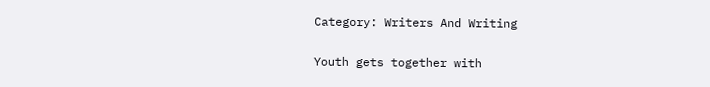Category: Writers And Writing

Youth gets together with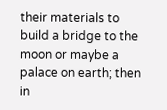their materials to build a bridge to the moon or maybe a palace on earth; then in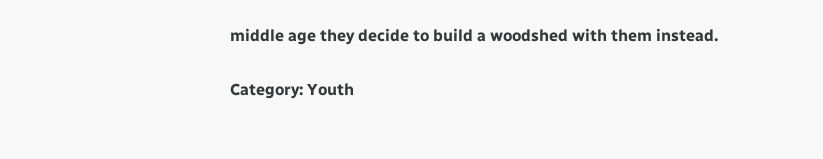middle age they decide to build a woodshed with them instead.

Category: Youth